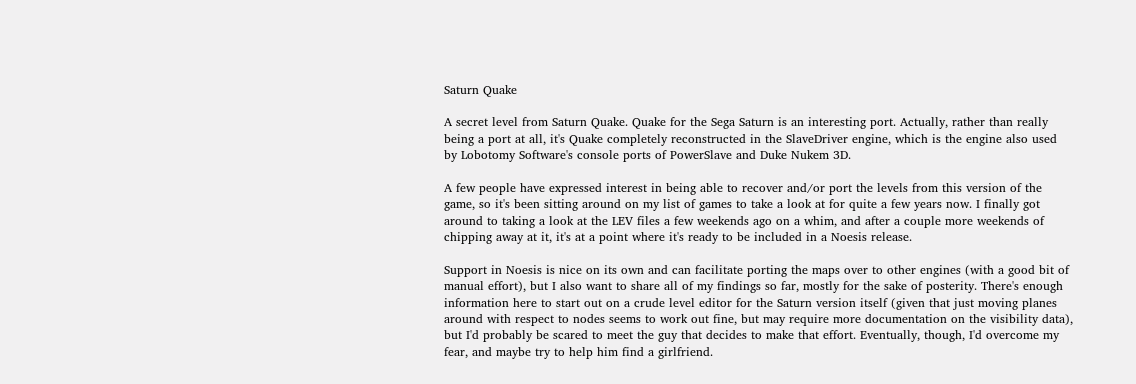Saturn Quake

A secret level from Saturn Quake. Quake for the Sega Saturn is an interesting port. Actually, rather than really being a port at all, it's Quake completely reconstructed in the SlaveDriver engine, which is the engine also used by Lobotomy Software's console ports of PowerSlave and Duke Nukem 3D.

A few people have expressed interest in being able to recover and/or port the levels from this version of the game, so it's been sitting around on my list of games to take a look at for quite a few years now. I finally got around to taking a look at the LEV files a few weekends ago on a whim, and after a couple more weekends of chipping away at it, it's at a point where it's ready to be included in a Noesis release.

Support in Noesis is nice on its own and can facilitate porting the maps over to other engines (with a good bit of manual effort), but I also want to share all of my findings so far, mostly for the sake of posterity. There's enough information here to start out on a crude level editor for the Saturn version itself (given that just moving planes around with respect to nodes seems to work out fine, but may require more documentation on the visibility data), but I'd probably be scared to meet the guy that decides to make that effort. Eventually, though, I'd overcome my fear, and maybe try to help him find a girlfriend.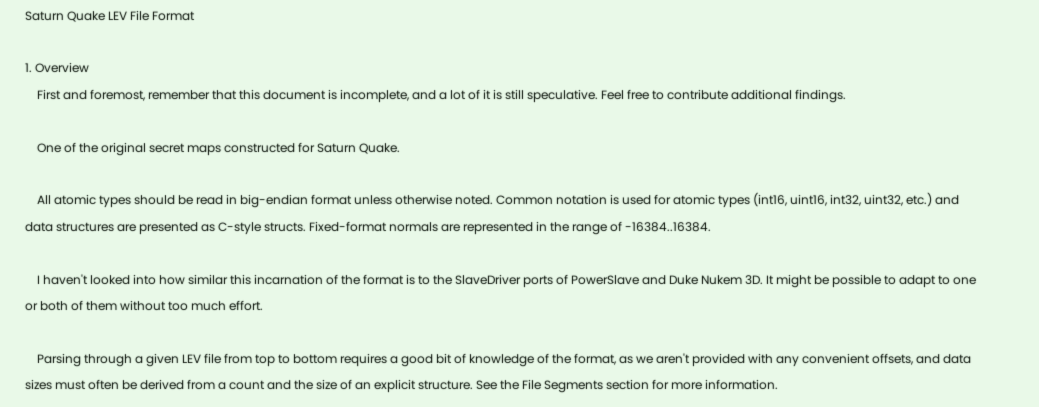Saturn Quake LEV File Format

1. Overview
    First and foremost, remember that this document is incomplete, and a lot of it is still speculative. Feel free to contribute additional findings.

    One of the original secret maps constructed for Saturn Quake.

    All atomic types should be read in big-endian format unless otherwise noted. Common notation is used for atomic types (int16, uint16, int32, uint32, etc.) and data structures are presented as C-style structs. Fixed-format normals are represented in the range of -16384..16384.

    I haven't looked into how similar this incarnation of the format is to the SlaveDriver ports of PowerSlave and Duke Nukem 3D. It might be possible to adapt to one or both of them without too much effort.

    Parsing through a given LEV file from top to bottom requires a good bit of knowledge of the format, as we aren't provided with any convenient offsets, and data sizes must often be derived from a count and the size of an explicit structure. See the File Segments section for more information.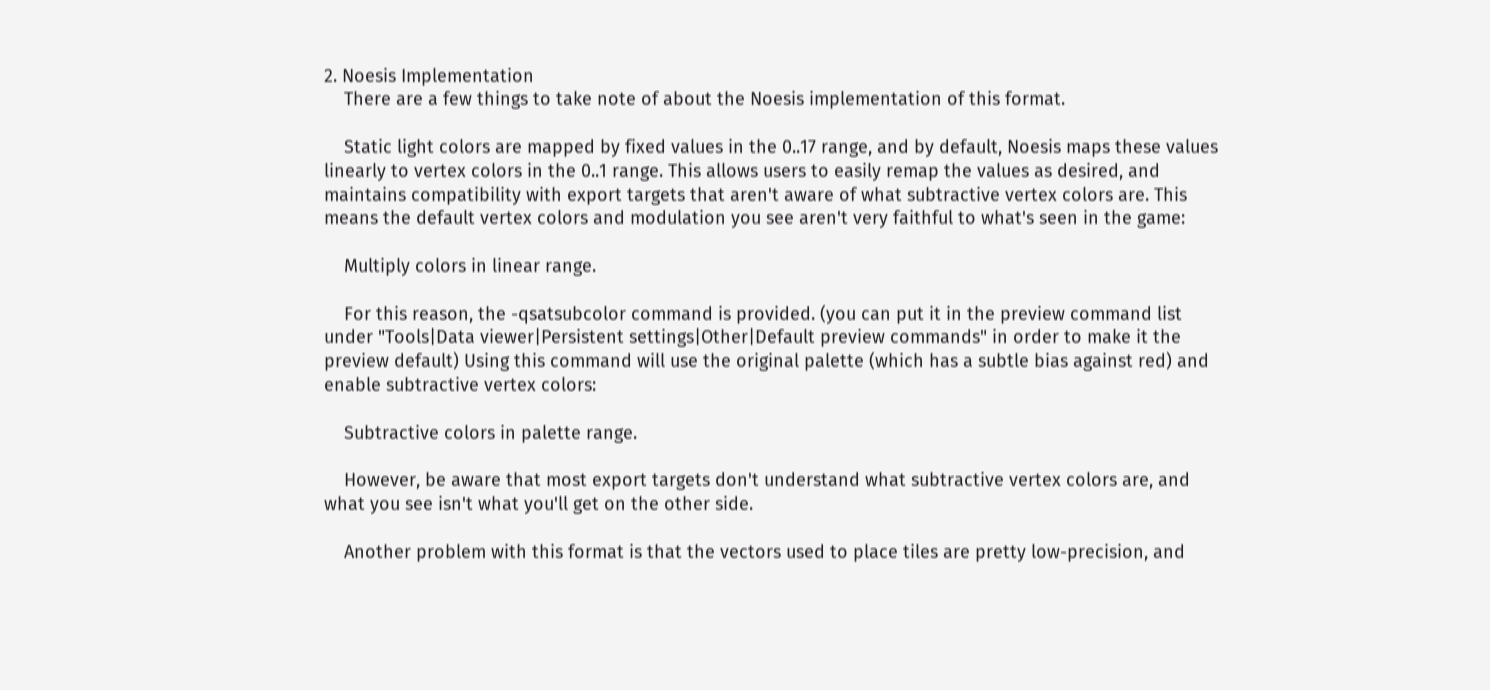2. Noesis Implementation
    There are a few things to take note of about the Noesis implementation of this format.

    Static light colors are mapped by fixed values in the 0..17 range, and by default, Noesis maps these values linearly to vertex colors in the 0..1 range. This allows users to easily remap the values as desired, and maintains compatibility with export targets that aren't aware of what subtractive vertex colors are. This means the default vertex colors and modulation you see aren't very faithful to what's seen in the game:

    Multiply colors in linear range.

    For this reason, the -qsatsubcolor command is provided. (you can put it in the preview command list under "Tools|Data viewer|Persistent settings|Other|Default preview commands" in order to make it the preview default) Using this command will use the original palette (which has a subtle bias against red) and enable subtractive vertex colors:

    Subtractive colors in palette range.

    However, be aware that most export targets don't understand what subtractive vertex colors are, and what you see isn't what you'll get on the other side.

    Another problem with this format is that the vectors used to place tiles are pretty low-precision, and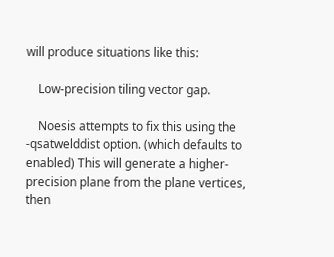will produce situations like this:

    Low-precision tiling vector gap.

    Noesis attempts to fix this using the -qsatwelddist option. (which defaults to enabled) This will generate a higher-precision plane from the plane vertices, then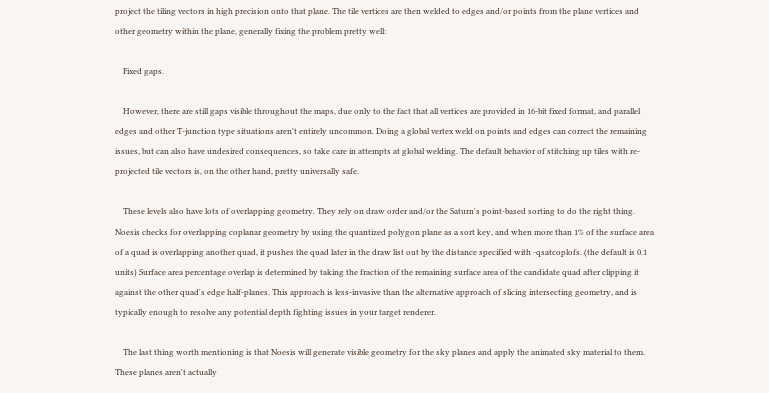project the tiling vectors in high precision onto that plane. The tile vertices are then welded to edges and/or points from the plane vertices and other geometry within the plane, generally fixing the problem pretty well:

    Fixed gaps.

    However, there are still gaps visible throughout the maps, due only to the fact that all vertices are provided in 16-bit fixed format, and parallel edges and other T-junction type situations aren't entirely uncommon. Doing a global vertex weld on points and edges can correct the remaining issues, but can also have undesired consequences, so take care in attempts at global welding. The default behavior of stitching up tiles with re-projected tile vectors is, on the other hand, pretty universally safe.

    These levels also have lots of overlapping geometry. They rely on draw order and/or the Saturn's point-based sorting to do the right thing. Noesis checks for overlapping coplanar geometry by using the quantized polygon plane as a sort key, and when more than 1% of the surface area of a quad is overlapping another quad, it pushes the quad later in the draw list out by the distance specified with -qsatcoplofs. (the default is 0.1 units) Surface area percentage overlap is determined by taking the fraction of the remaining surface area of the candidate quad after clipping it against the other quad's edge half-planes. This approach is less-invasive than the alternative approach of slicing intersecting geometry, and is typically enough to resolve any potential depth fighting issues in your target renderer.

    The last thing worth mentioning is that Noesis will generate visible geometry for the sky planes and apply the animated sky material to them. These planes aren't actually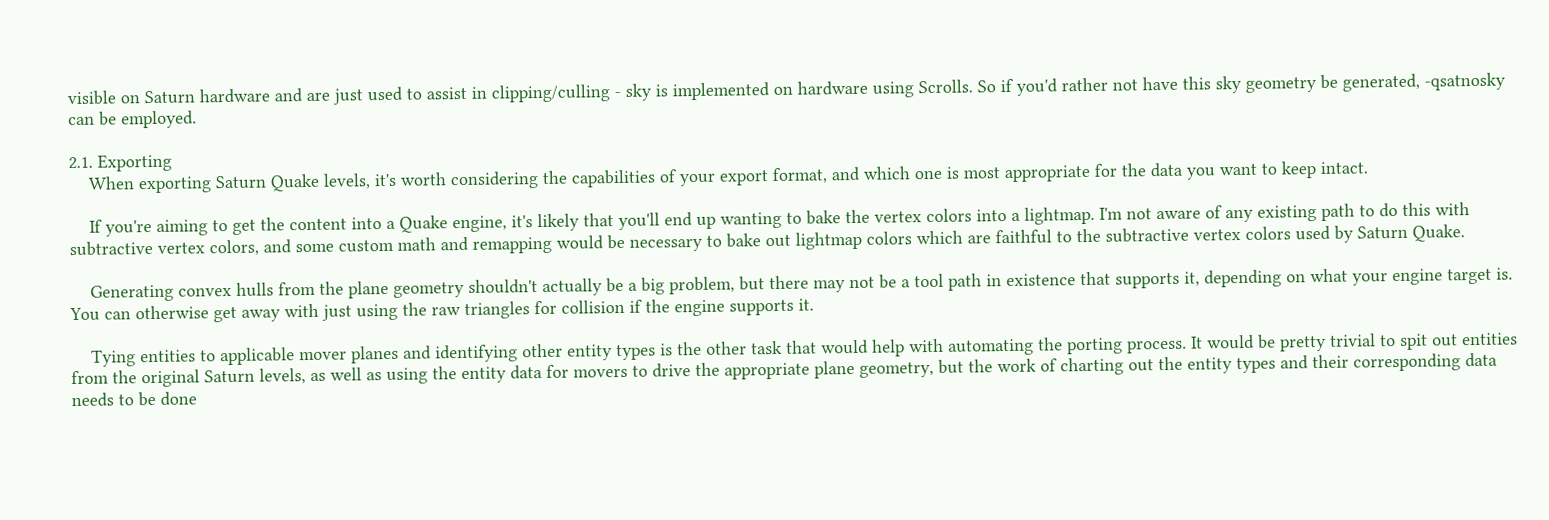visible on Saturn hardware and are just used to assist in clipping/culling - sky is implemented on hardware using Scrolls. So if you'd rather not have this sky geometry be generated, -qsatnosky can be employed.

2.1. Exporting
    When exporting Saturn Quake levels, it's worth considering the capabilities of your export format, and which one is most appropriate for the data you want to keep intact.

    If you're aiming to get the content into a Quake engine, it's likely that you'll end up wanting to bake the vertex colors into a lightmap. I'm not aware of any existing path to do this with subtractive vertex colors, and some custom math and remapping would be necessary to bake out lightmap colors which are faithful to the subtractive vertex colors used by Saturn Quake.

    Generating convex hulls from the plane geometry shouldn't actually be a big problem, but there may not be a tool path in existence that supports it, depending on what your engine target is. You can otherwise get away with just using the raw triangles for collision if the engine supports it.

    Tying entities to applicable mover planes and identifying other entity types is the other task that would help with automating the porting process. It would be pretty trivial to spit out entities from the original Saturn levels, as well as using the entity data for movers to drive the appropriate plane geometry, but the work of charting out the entity types and their corresponding data needs to be done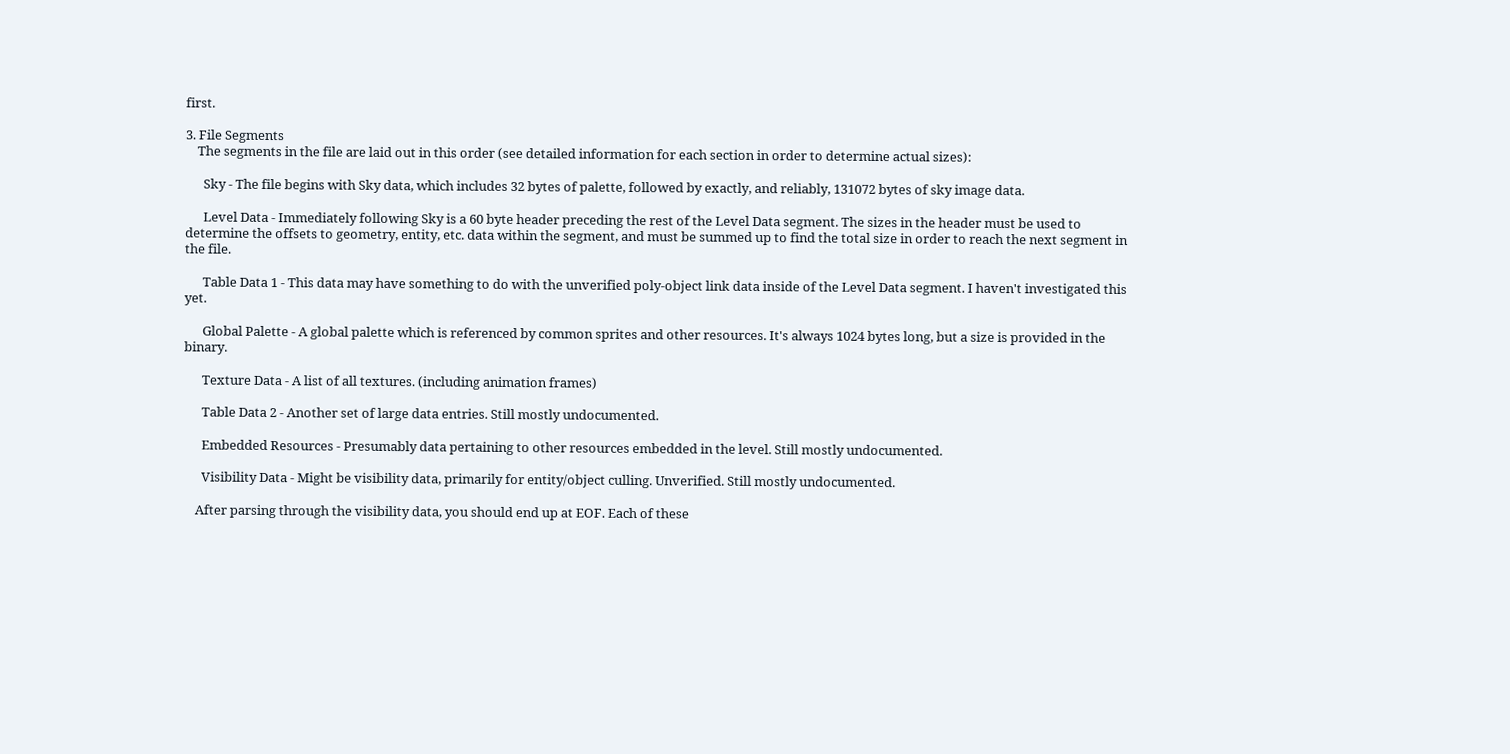first.

3. File Segments
    The segments in the file are laid out in this order (see detailed information for each section in order to determine actual sizes):

      Sky - The file begins with Sky data, which includes 32 bytes of palette, followed by exactly, and reliably, 131072 bytes of sky image data.

      Level Data - Immediately following Sky is a 60 byte header preceding the rest of the Level Data segment. The sizes in the header must be used to determine the offsets to geometry, entity, etc. data within the segment, and must be summed up to find the total size in order to reach the next segment in the file.

      Table Data 1 - This data may have something to do with the unverified poly-object link data inside of the Level Data segment. I haven't investigated this yet.

      Global Palette - A global palette which is referenced by common sprites and other resources. It's always 1024 bytes long, but a size is provided in the binary.

      Texture Data - A list of all textures. (including animation frames)

      Table Data 2 - Another set of large data entries. Still mostly undocumented.

      Embedded Resources - Presumably data pertaining to other resources embedded in the level. Still mostly undocumented.

      Visibility Data - Might be visibility data, primarily for entity/object culling. Unverified. Still mostly undocumented.

    After parsing through the visibility data, you should end up at EOF. Each of these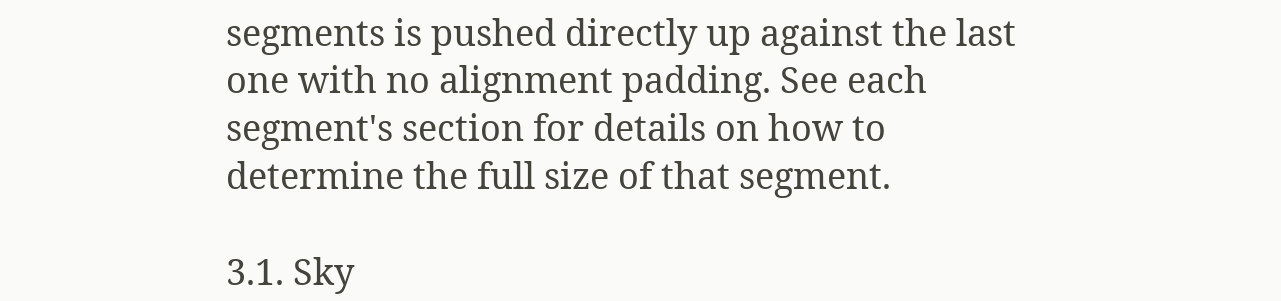segments is pushed directly up against the last one with no alignment padding. See each segment's section for details on how to determine the full size of that segment.

3.1. Sky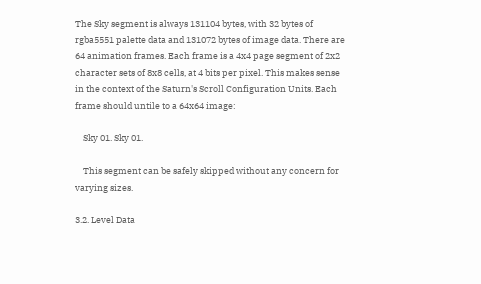The Sky segment is always 131104 bytes, with 32 bytes of rgba5551 palette data and 131072 bytes of image data. There are 64 animation frames. Each frame is a 4x4 page segment of 2x2 character sets of 8x8 cells, at 4 bits per pixel. This makes sense in the context of the Saturn's Scroll Configuration Units. Each frame should untile to a 64x64 image:

    Sky 01. Sky 01.

    This segment can be safely skipped without any concern for varying sizes.

3.2. Level Data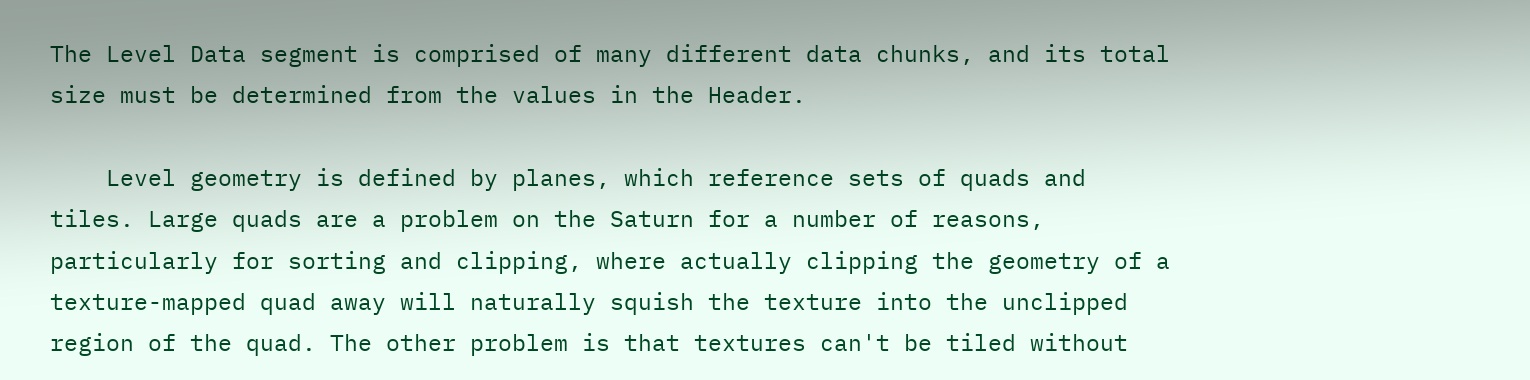The Level Data segment is comprised of many different data chunks, and its total size must be determined from the values in the Header.

    Level geometry is defined by planes, which reference sets of quads and tiles. Large quads are a problem on the Saturn for a number of reasons, particularly for sorting and clipping, where actually clipping the geometry of a texture-mapped quad away will naturally squish the texture into the unclipped region of the quad. The other problem is that textures can't be tiled without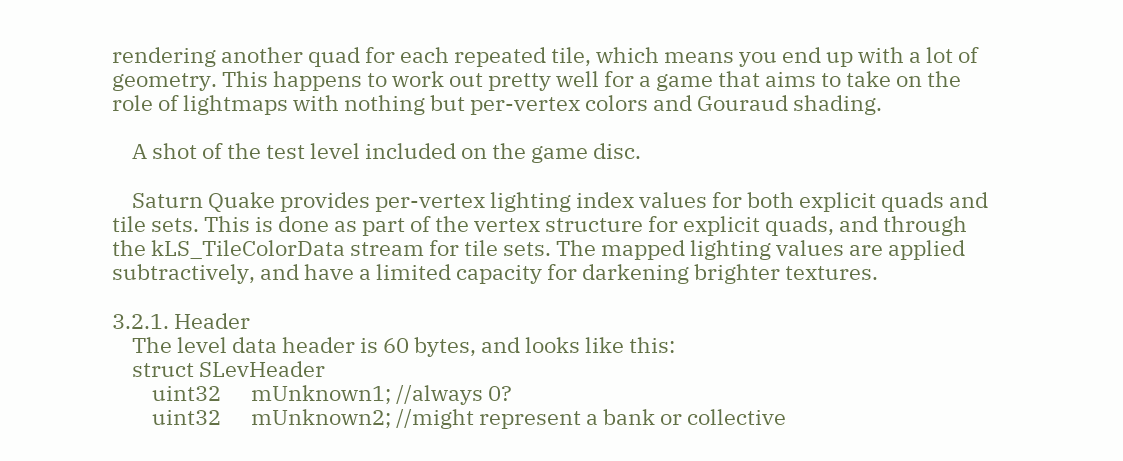rendering another quad for each repeated tile, which means you end up with a lot of geometry. This happens to work out pretty well for a game that aims to take on the role of lightmaps with nothing but per-vertex colors and Gouraud shading.

    A shot of the test level included on the game disc.

    Saturn Quake provides per-vertex lighting index values for both explicit quads and tile sets. This is done as part of the vertex structure for explicit quads, and through the kLS_TileColorData stream for tile sets. The mapped lighting values are applied subtractively, and have a limited capacity for darkening brighter textures.

3.2.1. Header
    The level data header is 60 bytes, and looks like this:
    struct SLevHeader
        uint32      mUnknown1; //always 0?
        uint32      mUnknown2; //might represent a bank or collective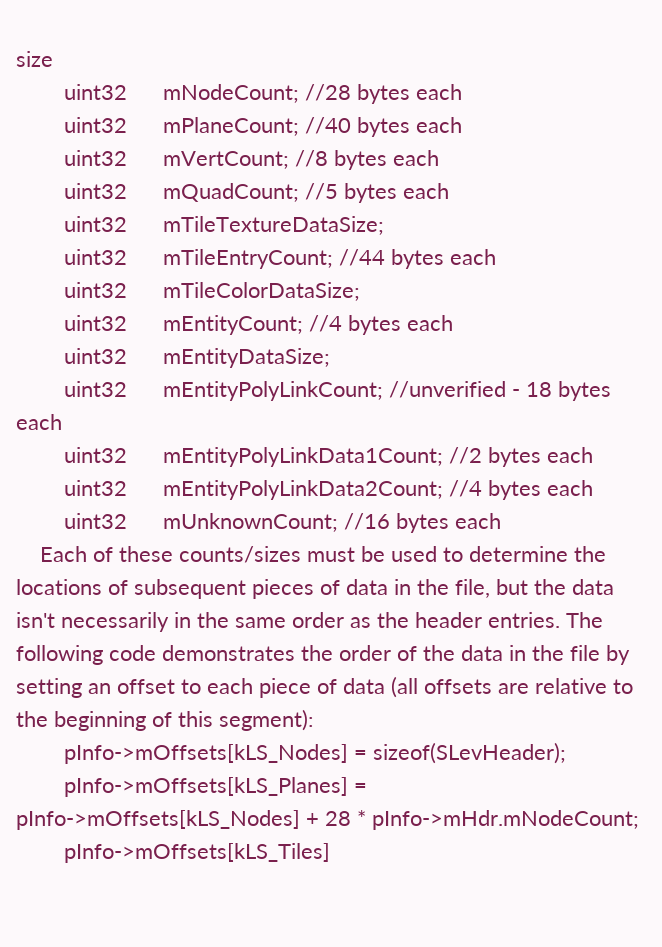size
        uint32      mNodeCount; //28 bytes each
        uint32      mPlaneCount; //40 bytes each
        uint32      mVertCount; //8 bytes each
        uint32      mQuadCount; //5 bytes each
        uint32      mTileTextureDataSize;
        uint32      mTileEntryCount; //44 bytes each
        uint32      mTileColorDataSize;
        uint32      mEntityCount; //4 bytes each
        uint32      mEntityDataSize;
        uint32      mEntityPolyLinkCount; //unverified - 18 bytes each
        uint32      mEntityPolyLinkData1Count; //2 bytes each
        uint32      mEntityPolyLinkData2Count; //4 bytes each
        uint32      mUnknownCount; //16 bytes each
    Each of these counts/sizes must be used to determine the locations of subsequent pieces of data in the file, but the data isn't necessarily in the same order as the header entries. The following code demonstrates the order of the data in the file by setting an offset to each piece of data (all offsets are relative to the beginning of this segment):
        pInfo->mOffsets[kLS_Nodes] = sizeof(SLevHeader);
        pInfo->mOffsets[kLS_Planes] = pInfo->mOffsets[kLS_Nodes] + 28 * pInfo->mHdr.mNodeCount;
        pInfo->mOffsets[kLS_Tiles]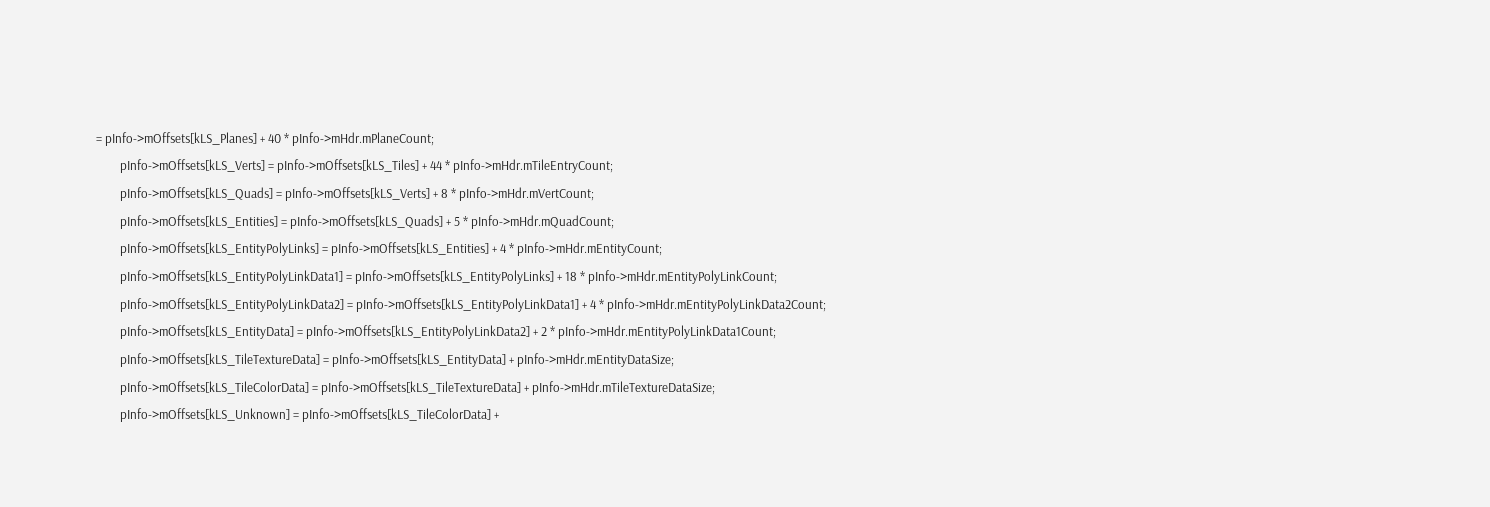= pInfo->mOffsets[kLS_Planes] + 40 * pInfo->mHdr.mPlaneCount;
        pInfo->mOffsets[kLS_Verts] = pInfo->mOffsets[kLS_Tiles] + 44 * pInfo->mHdr.mTileEntryCount;
        pInfo->mOffsets[kLS_Quads] = pInfo->mOffsets[kLS_Verts] + 8 * pInfo->mHdr.mVertCount;
        pInfo->mOffsets[kLS_Entities] = pInfo->mOffsets[kLS_Quads] + 5 * pInfo->mHdr.mQuadCount;
        pInfo->mOffsets[kLS_EntityPolyLinks] = pInfo->mOffsets[kLS_Entities] + 4 * pInfo->mHdr.mEntityCount;
        pInfo->mOffsets[kLS_EntityPolyLinkData1] = pInfo->mOffsets[kLS_EntityPolyLinks] + 18 * pInfo->mHdr.mEntityPolyLinkCount;
        pInfo->mOffsets[kLS_EntityPolyLinkData2] = pInfo->mOffsets[kLS_EntityPolyLinkData1] + 4 * pInfo->mHdr.mEntityPolyLinkData2Count;
        pInfo->mOffsets[kLS_EntityData] = pInfo->mOffsets[kLS_EntityPolyLinkData2] + 2 * pInfo->mHdr.mEntityPolyLinkData1Count;
        pInfo->mOffsets[kLS_TileTextureData] = pInfo->mOffsets[kLS_EntityData] + pInfo->mHdr.mEntityDataSize;
        pInfo->mOffsets[kLS_TileColorData] = pInfo->mOffsets[kLS_TileTextureData] + pInfo->mHdr.mTileTextureDataSize;
        pInfo->mOffsets[kLS_Unknown] = pInfo->mOffsets[kLS_TileColorData] +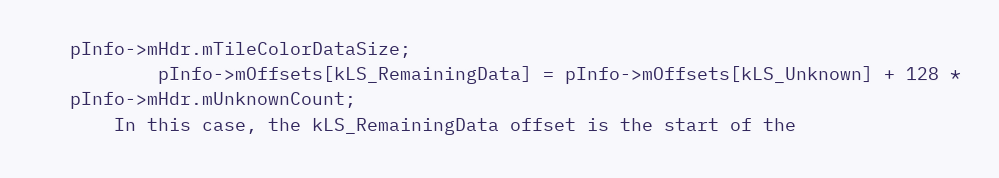pInfo->mHdr.mTileColorDataSize;
        pInfo->mOffsets[kLS_RemainingData] = pInfo->mOffsets[kLS_Unknown] + 128 * pInfo->mHdr.mUnknownCount;
    In this case, the kLS_RemainingData offset is the start of the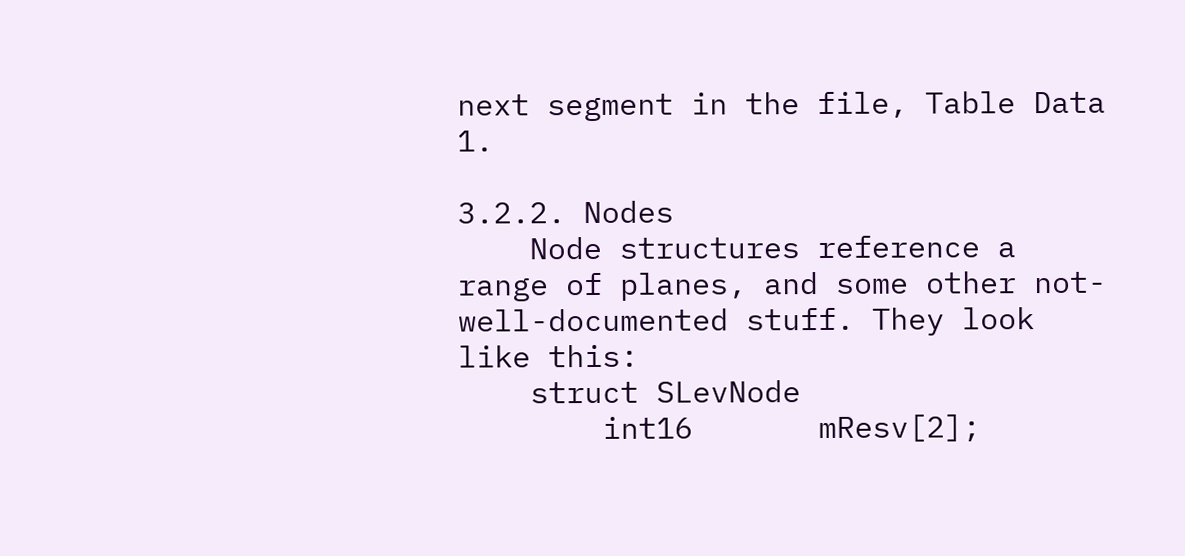next segment in the file, Table Data 1.

3.2.2. Nodes
    Node structures reference a range of planes, and some other not-well-documented stuff. They look like this:
    struct SLevNode
        int16       mResv[2];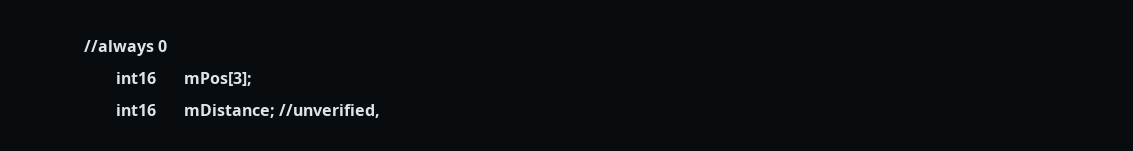//always 0
        int16       mPos[3];
        int16       mDistance; //unverified,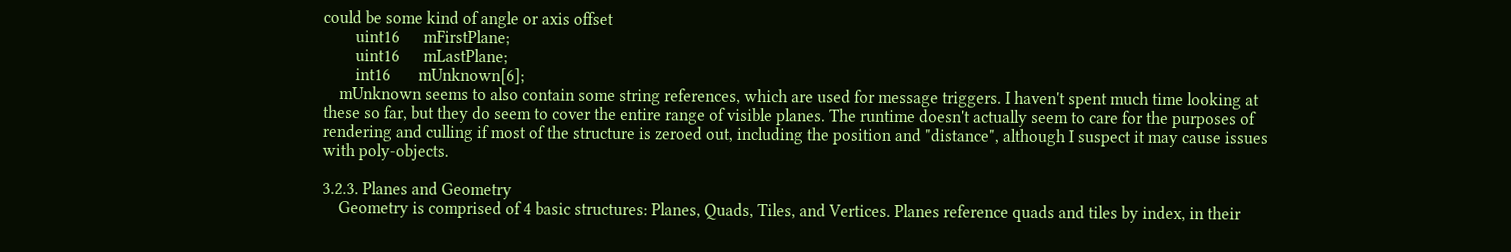could be some kind of angle or axis offset
        uint16      mFirstPlane;
        uint16      mLastPlane;
        int16       mUnknown[6];
    mUnknown seems to also contain some string references, which are used for message triggers. I haven't spent much time looking at these so far, but they do seem to cover the entire range of visible planes. The runtime doesn't actually seem to care for the purposes of rendering and culling if most of the structure is zeroed out, including the position and "distance", although I suspect it may cause issues with poly-objects.

3.2.3. Planes and Geometry
    Geometry is comprised of 4 basic structures: Planes, Quads, Tiles, and Vertices. Planes reference quads and tiles by index, in their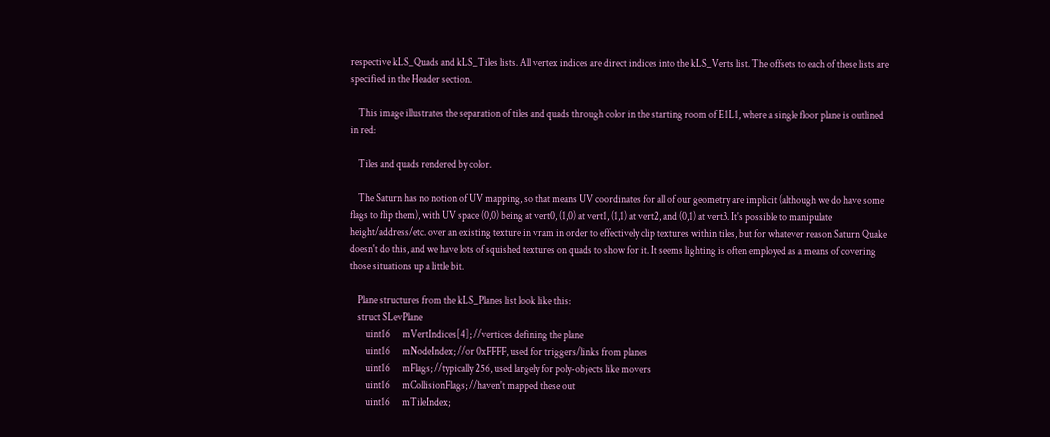respective kLS_Quads and kLS_Tiles lists. All vertex indices are direct indices into the kLS_Verts list. The offsets to each of these lists are specified in the Header section.

    This image illustrates the separation of tiles and quads through color in the starting room of E1L1, where a single floor plane is outlined in red:

    Tiles and quads rendered by color.

    The Saturn has no notion of UV mapping, so that means UV coordinates for all of our geometry are implicit (although we do have some flags to flip them), with UV space (0,0) being at vert0, (1,0) at vert1, (1,1) at vert2, and (0,1) at vert3. It's possible to manipulate height/address/etc. over an existing texture in vram in order to effectively clip textures within tiles, but for whatever reason Saturn Quake doesn't do this, and we have lots of squished textures on quads to show for it. It seems lighting is often employed as a means of covering those situations up a little bit.

    Plane structures from the kLS_Planes list look like this:
    struct SLevPlane
        uint16      mVertIndices[4]; //vertices defining the plane
        uint16      mNodeIndex; //or 0xFFFF, used for triggers/links from planes
        uint16      mFlags; //typically 256, used largely for poly-objects like movers
        uint16      mCollisionFlags; //haven't mapped these out
        uint16      mTileIndex;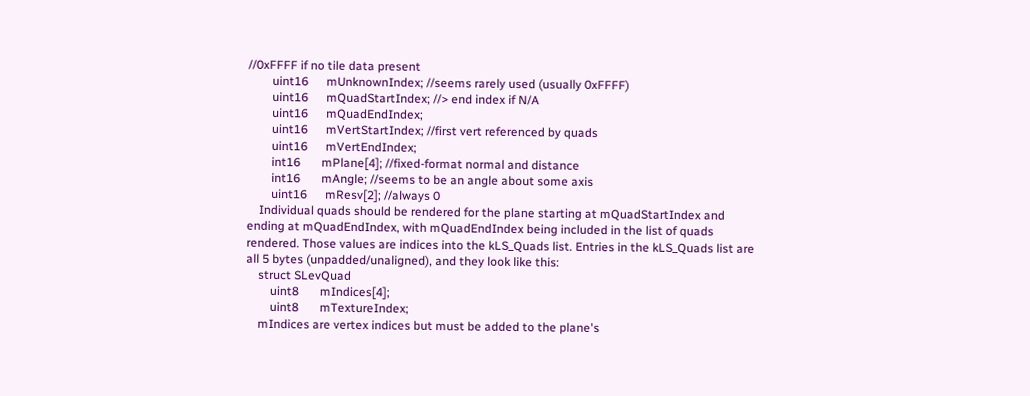//0xFFFF if no tile data present
        uint16      mUnknownIndex; //seems rarely used (usually 0xFFFF)
        uint16      mQuadStartIndex; //> end index if N/A
        uint16      mQuadEndIndex;
        uint16      mVertStartIndex; //first vert referenced by quads
        uint16      mVertEndIndex;
        int16       mPlane[4]; //fixed-format normal and distance
        int16       mAngle; //seems to be an angle about some axis
        uint16      mResv[2]; //always 0
    Individual quads should be rendered for the plane starting at mQuadStartIndex and ending at mQuadEndIndex, with mQuadEndIndex being included in the list of quads rendered. Those values are indices into the kLS_Quads list. Entries in the kLS_Quads list are all 5 bytes (unpadded/unaligned), and they look like this:
    struct SLevQuad
        uint8       mIndices[4];
        uint8       mTextureIndex;
    mIndices are vertex indices but must be added to the plane's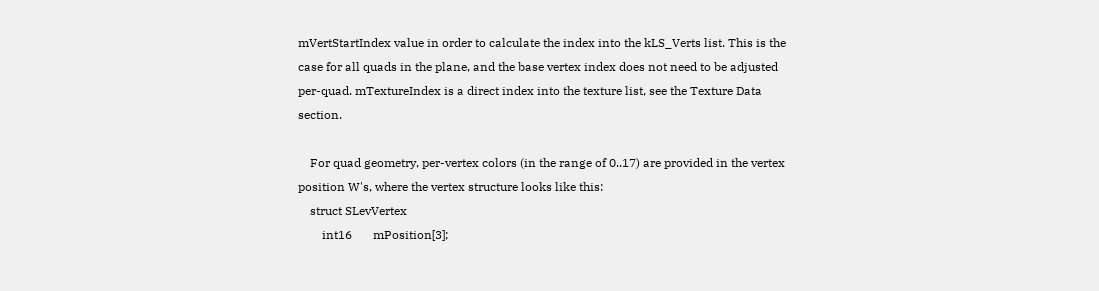mVertStartIndex value in order to calculate the index into the kLS_Verts list. This is the case for all quads in the plane, and the base vertex index does not need to be adjusted per-quad. mTextureIndex is a direct index into the texture list, see the Texture Data section.

    For quad geometry, per-vertex colors (in the range of 0..17) are provided in the vertex position W's, where the vertex structure looks like this:
    struct SLevVertex
        int16       mPosition[3];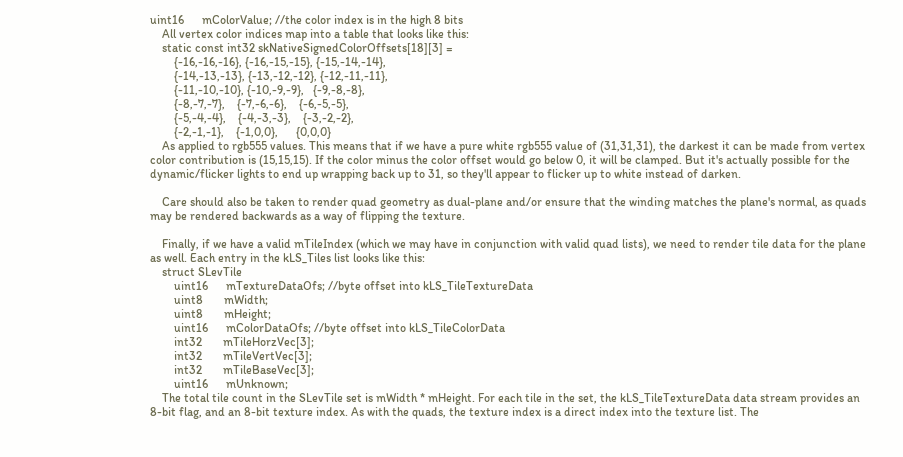uint16      mColorValue; //the color index is in the high 8 bits
    All vertex color indices map into a table that looks like this:
    static const int32 skNativeSignedColorOffsets[18][3] =
        {-16,-16,-16}, {-16,-15,-15}, {-15,-14,-14},
        {-14,-13,-13}, {-13,-12,-12}, {-12,-11,-11},
        {-11,-10,-10}, {-10,-9,-9},   {-9,-8,-8},
        {-8,-7,-7},    {-7,-6,-6},    {-6,-5,-5},
        {-5,-4,-4},    {-4,-3,-3},    {-3,-2,-2},
        {-2,-1,-1},    {-1,0,0},      {0,0,0}
    As applied to rgb555 values. This means that if we have a pure white rgb555 value of (31,31,31), the darkest it can be made from vertex color contribution is (15,15,15). If the color minus the color offset would go below 0, it will be clamped. But it's actually possible for the dynamic/flicker lights to end up wrapping back up to 31, so they'll appear to flicker up to white instead of darken.

    Care should also be taken to render quad geometry as dual-plane and/or ensure that the winding matches the plane's normal, as quads may be rendered backwards as a way of flipping the texture.

    Finally, if we have a valid mTileIndex (which we may have in conjunction with valid quad lists), we need to render tile data for the plane as well. Each entry in the kLS_Tiles list looks like this:
    struct SLevTile
        uint16      mTextureDataOfs; //byte offset into kLS_TileTextureData
        uint8       mWidth;
        uint8       mHeight;
        uint16      mColorDataOfs; //byte offset into kLS_TileColorData
        int32       mTileHorzVec[3];
        int32       mTileVertVec[3];
        int32       mTileBaseVec[3];
        uint16      mUnknown;
    The total tile count in the SLevTile set is mWidth * mHeight. For each tile in the set, the kLS_TileTextureData data stream provides an 8-bit flag, and an 8-bit texture index. As with the quads, the texture index is a direct index into the texture list. The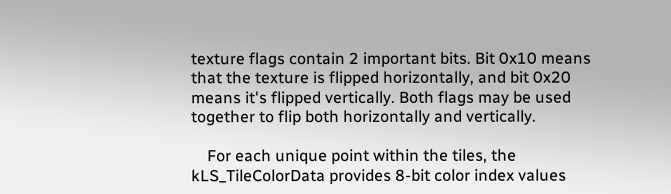texture flags contain 2 important bits. Bit 0x10 means that the texture is flipped horizontally, and bit 0x20 means it's flipped vertically. Both flags may be used together to flip both horizontally and vertically.

    For each unique point within the tiles, the kLS_TileColorData provides 8-bit color index values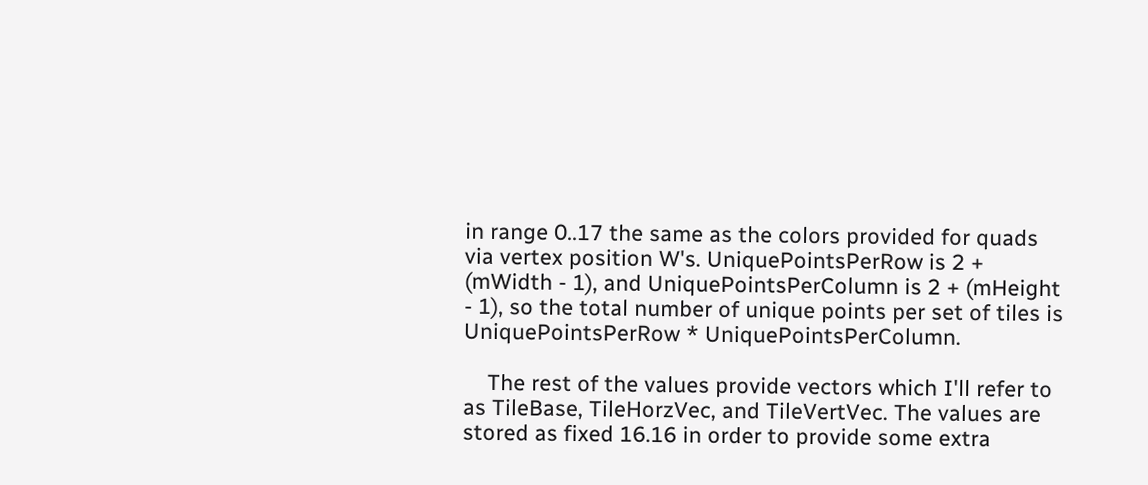in range 0..17 the same as the colors provided for quads via vertex position W's. UniquePointsPerRow is 2 + (mWidth - 1), and UniquePointsPerColumn is 2 + (mHeight - 1), so the total number of unique points per set of tiles is UniquePointsPerRow * UniquePointsPerColumn.

    The rest of the values provide vectors which I'll refer to as TileBase, TileHorzVec, and TileVertVec. The values are stored as fixed 16.16 in order to provide some extra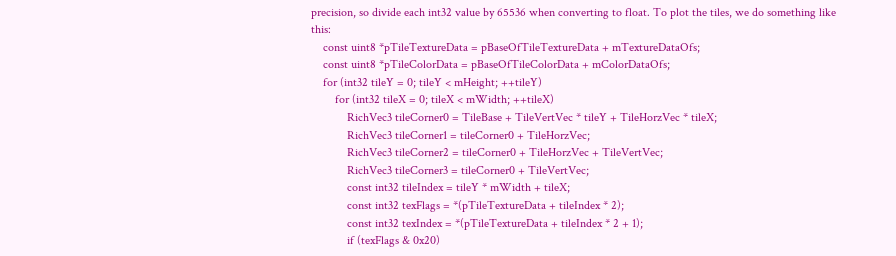precision, so divide each int32 value by 65536 when converting to float. To plot the tiles, we do something like this:
    const uint8 *pTileTextureData = pBaseOfTileTextureData + mTextureDataOfs;
    const uint8 *pTileColorData = pBaseOfTileColorData + mColorDataOfs;
    for (int32 tileY = 0; tileY < mHeight; ++tileY)
        for (int32 tileX = 0; tileX < mWidth; ++tileX)
            RichVec3 tileCorner0 = TileBase + TileVertVec * tileY + TileHorzVec * tileX;
            RichVec3 tileCorner1 = tileCorner0 + TileHorzVec;
            RichVec3 tileCorner2 = tileCorner0 + TileHorzVec + TileVertVec;
            RichVec3 tileCorner3 = tileCorner0 + TileVertVec;
            const int32 tileIndex = tileY * mWidth + tileX;
            const int32 texFlags = *(pTileTextureData + tileIndex * 2);
            const int32 texIndex = *(pTileTextureData + tileIndex * 2 + 1);
            if (texFlags & 0x20)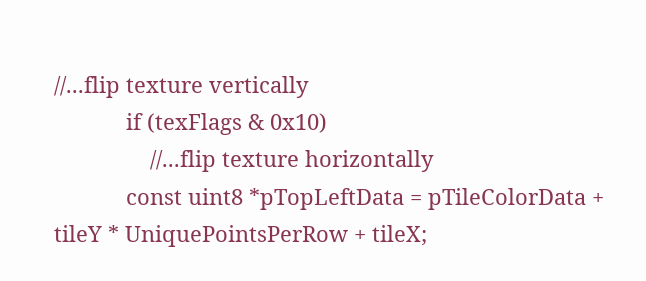//...flip texture vertically
            if (texFlags & 0x10)
                //...flip texture horizontally
            const uint8 *pTopLeftData = pTileColorData + tileY * UniquePointsPerRow + tileX;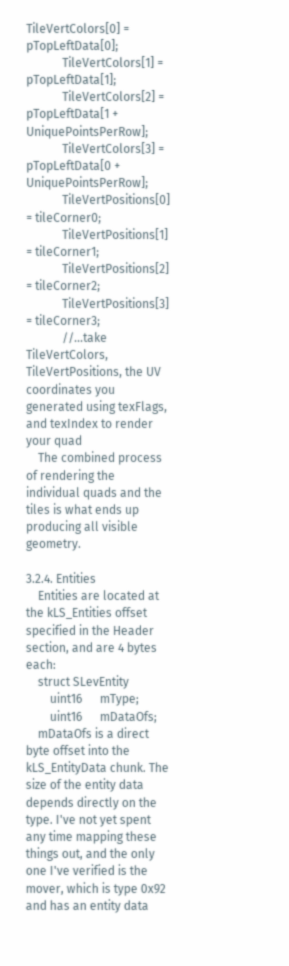TileVertColors[0] = pTopLeftData[0];
            TileVertColors[1] = pTopLeftData[1];
            TileVertColors[2] = pTopLeftData[1 + UniquePointsPerRow];
            TileVertColors[3] = pTopLeftData[0 + UniquePointsPerRow];
            TileVertPositions[0] = tileCorner0;
            TileVertPositions[1] = tileCorner1;
            TileVertPositions[2] = tileCorner2;
            TileVertPositions[3] = tileCorner3;
            //...take TileVertColors, TileVertPositions, the UV coordinates you generated using texFlags, and texIndex to render your quad
    The combined process of rendering the individual quads and the tiles is what ends up producing all visible geometry.

3.2.4. Entities
    Entities are located at the kLS_Entities offset specified in the Header section, and are 4 bytes each:
    struct SLevEntity
        uint16      mType;
        uint16      mDataOfs;
    mDataOfs is a direct byte offset into the kLS_EntityData chunk. The size of the entity data depends directly on the type. I've not yet spent any time mapping these things out, and the only one I've verified is the mover, which is type 0x92 and has an entity data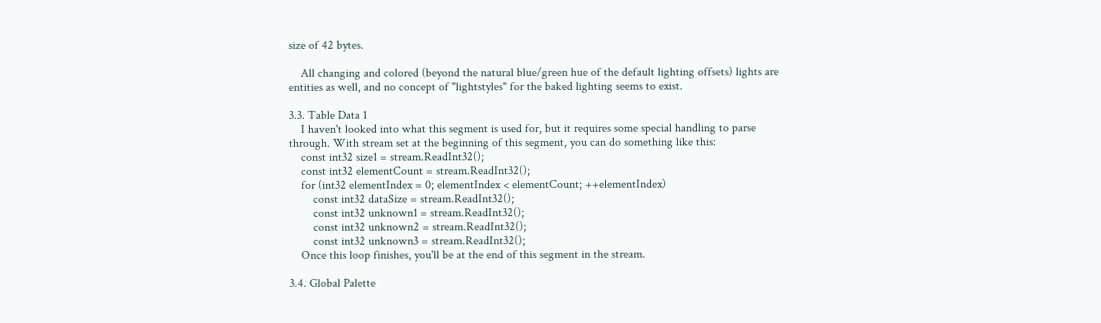size of 42 bytes.

    All changing and colored (beyond the natural blue/green hue of the default lighting offsets) lights are entities as well, and no concept of "lightstyles" for the baked lighting seems to exist.

3.3. Table Data 1
    I haven't looked into what this segment is used for, but it requires some special handling to parse through. With stream set at the beginning of this segment, you can do something like this:
    const int32 size1 = stream.ReadInt32();
    const int32 elementCount = stream.ReadInt32();
    for (int32 elementIndex = 0; elementIndex < elementCount; ++elementIndex)
        const int32 dataSize = stream.ReadInt32();
        const int32 unknown1 = stream.ReadInt32();
        const int32 unknown2 = stream.ReadInt32();
        const int32 unknown3 = stream.ReadInt32();
    Once this loop finishes, you'll be at the end of this segment in the stream.

3.4. Global Palette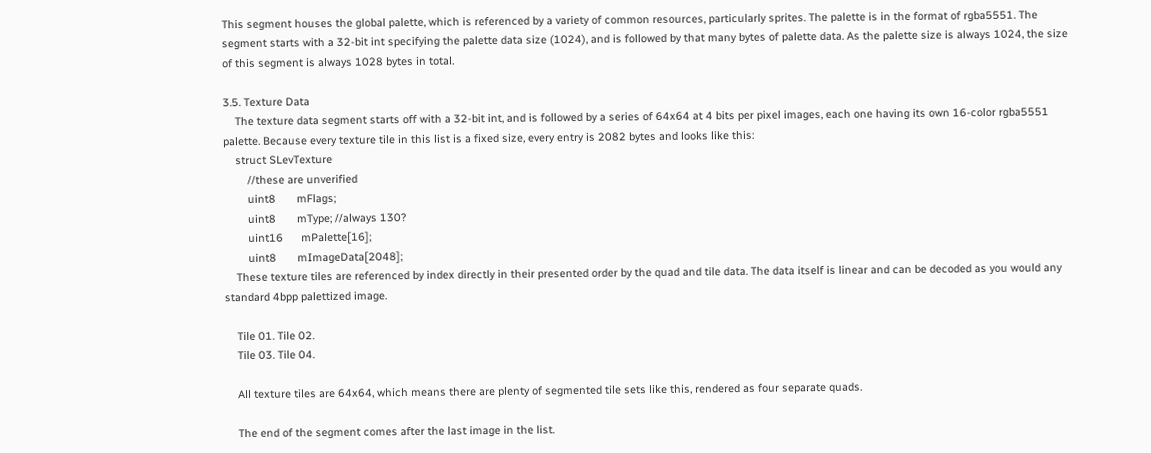This segment houses the global palette, which is referenced by a variety of common resources, particularly sprites. The palette is in the format of rgba5551. The segment starts with a 32-bit int specifying the palette data size (1024), and is followed by that many bytes of palette data. As the palette size is always 1024, the size of this segment is always 1028 bytes in total.

3.5. Texture Data
    The texture data segment starts off with a 32-bit int, and is followed by a series of 64x64 at 4 bits per pixel images, each one having its own 16-color rgba5551 palette. Because every texture tile in this list is a fixed size, every entry is 2082 bytes and looks like this:
    struct SLevTexture
        //these are unverified
        uint8       mFlags;
        uint8       mType; //always 130?
        uint16      mPalette[16];
        uint8       mImageData[2048];
    These texture tiles are referenced by index directly in their presented order by the quad and tile data. The data itself is linear and can be decoded as you would any standard 4bpp palettized image.

    Tile 01. Tile 02.
    Tile 03. Tile 04.

    All texture tiles are 64x64, which means there are plenty of segmented tile sets like this, rendered as four separate quads.

    The end of the segment comes after the last image in the list.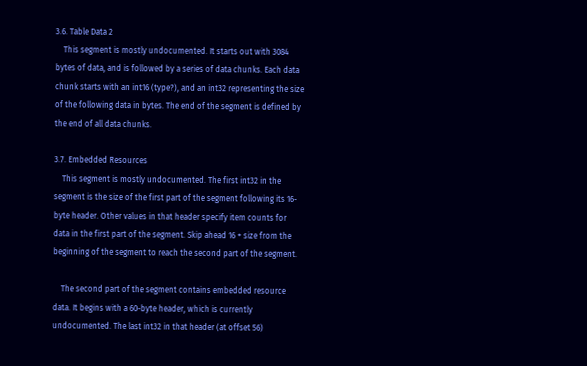3.6. Table Data 2
    This segment is mostly undocumented. It starts out with 3084 bytes of data, and is followed by a series of data chunks. Each data chunk starts with an int16 (type?), and an int32 representing the size of the following data in bytes. The end of the segment is defined by the end of all data chunks.

3.7. Embedded Resources
    This segment is mostly undocumented. The first int32 in the segment is the size of the first part of the segment following its 16-byte header. Other values in that header specify item counts for data in the first part of the segment. Skip ahead 16 + size from the beginning of the segment to reach the second part of the segment.

    The second part of the segment contains embedded resource data. It begins with a 60-byte header, which is currently undocumented. The last int32 in that header (at offset 56)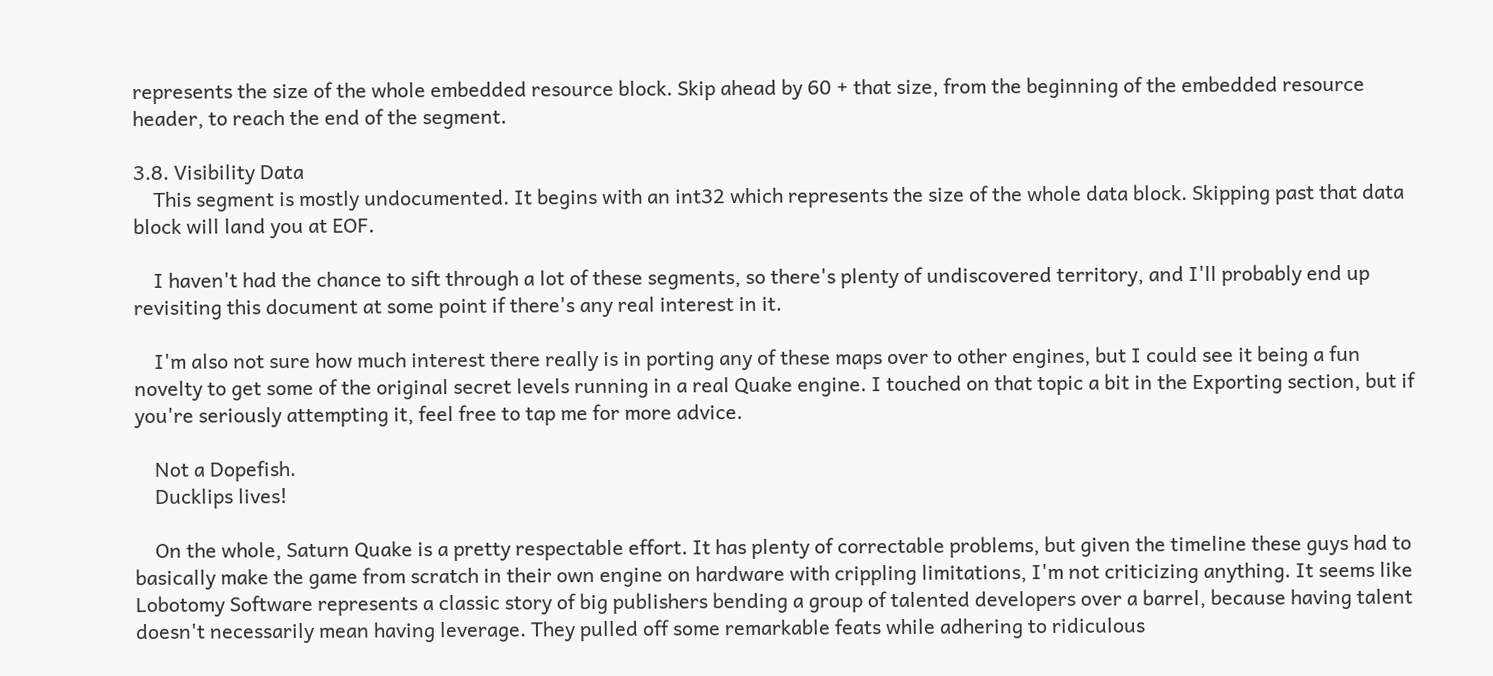represents the size of the whole embedded resource block. Skip ahead by 60 + that size, from the beginning of the embedded resource header, to reach the end of the segment.

3.8. Visibility Data
    This segment is mostly undocumented. It begins with an int32 which represents the size of the whole data block. Skipping past that data block will land you at EOF.

    I haven't had the chance to sift through a lot of these segments, so there's plenty of undiscovered territory, and I'll probably end up revisiting this document at some point if there's any real interest in it.

    I'm also not sure how much interest there really is in porting any of these maps over to other engines, but I could see it being a fun novelty to get some of the original secret levels running in a real Quake engine. I touched on that topic a bit in the Exporting section, but if you're seriously attempting it, feel free to tap me for more advice.

    Not a Dopefish.
    Ducklips lives!

    On the whole, Saturn Quake is a pretty respectable effort. It has plenty of correctable problems, but given the timeline these guys had to basically make the game from scratch in their own engine on hardware with crippling limitations, I'm not criticizing anything. It seems like Lobotomy Software represents a classic story of big publishers bending a group of talented developers over a barrel, because having talent doesn't necessarily mean having leverage. They pulled off some remarkable feats while adhering to ridiculous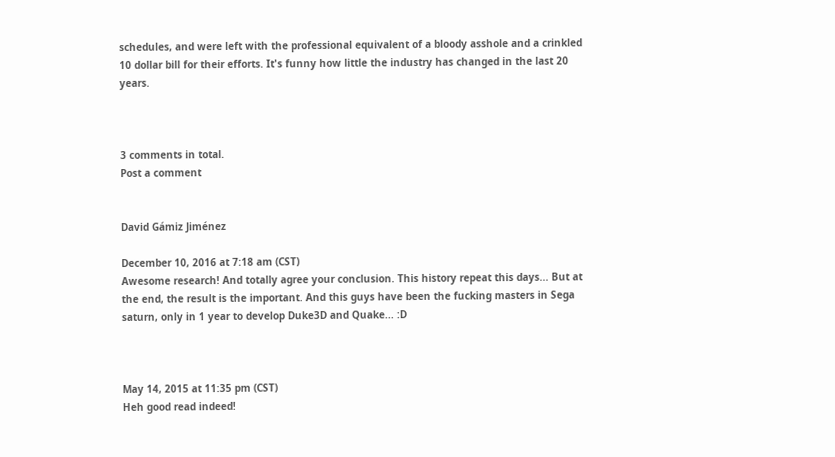schedules, and were left with the professional equivalent of a bloody asshole and a crinkled 10 dollar bill for their efforts. It's funny how little the industry has changed in the last 20 years.



3 comments in total.
Post a comment


David Gámiz Jiménez

December 10, 2016 at 7:18 am (CST)
Awesome research! And totally agree your conclusion. This history repeat this days... But at the end, the result is the important. And this guys have been the fucking masters in Sega saturn, only in 1 year to develop Duke3D and Quake... :D



May 14, 2015 at 11:35 pm (CST)
Heh good read indeed!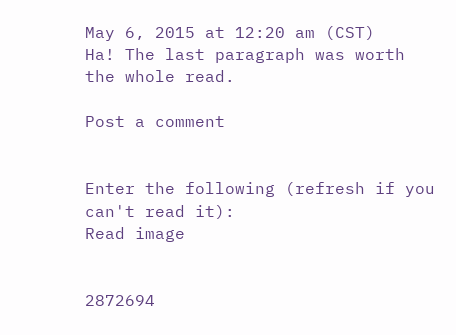May 6, 2015 at 12:20 am (CST)
Ha! The last paragraph was worth the whole read.

Post a comment


Enter the following (refresh if you can't read it):
Read image


2872694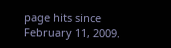page hits since February 11, 2009.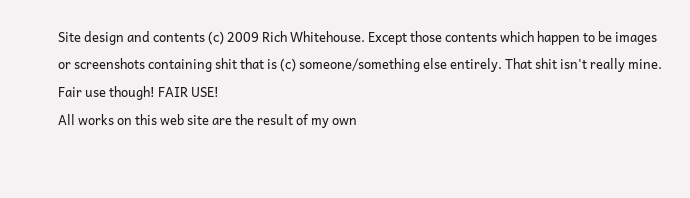Site design and contents (c) 2009 Rich Whitehouse. Except those contents which happen to be images or screenshots containing shit that is (c) someone/something else entirely. That shit isn't really mine. Fair use though! FAIR USE!
All works on this web site are the result of my own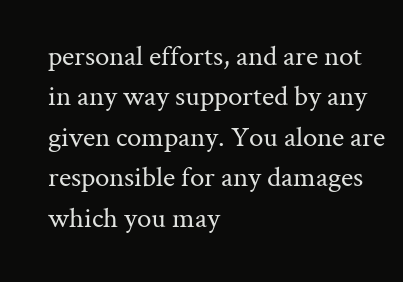personal efforts, and are not in any way supported by any given company. You alone are responsible for any damages which you may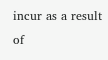incur as a result of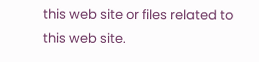this web site or files related to this web site.